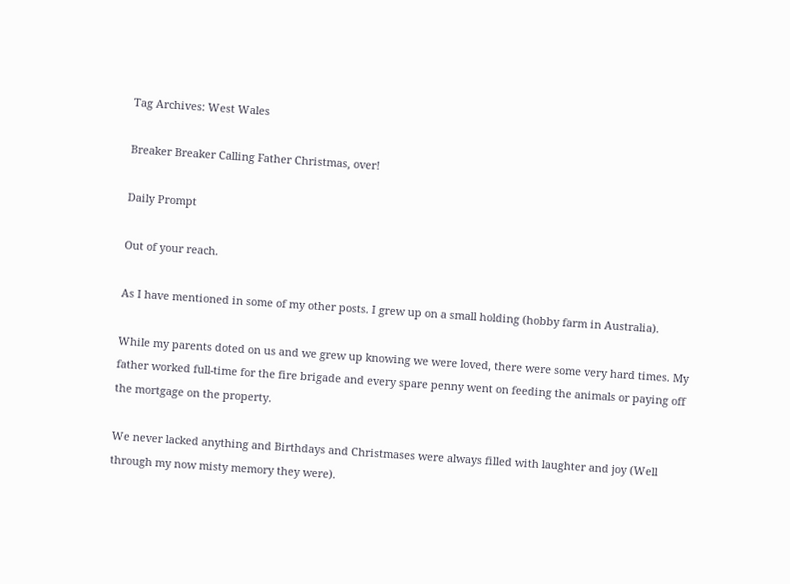Tag Archives: West Wales

Breaker Breaker Calling Father Christmas, over!

Daily Prompt

Out of your reach.

As I have mentioned in some of my other posts. I grew up on a small holding (hobby farm in Australia).

While my parents doted on us and we grew up knowing we were loved, there were some very hard times. My father worked full-time for the fire brigade and every spare penny went on feeding the animals or paying off the mortgage on the property.

We never lacked anything and Birthdays and Christmases were always filled with laughter and joy (Well through my now misty memory they were).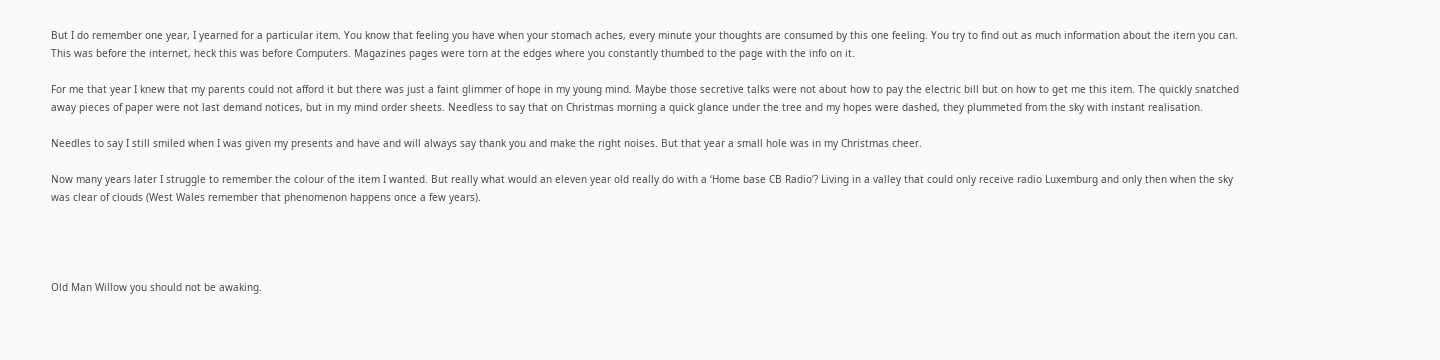But I do remember one year, I yearned for a particular item. You know that feeling you have when your stomach aches, every minute your thoughts are consumed by this one feeling. You try to find out as much information about the item you can. This was before the internet, heck this was before Computers. Magazines pages were torn at the edges where you constantly thumbed to the page with the info on it.

For me that year I knew that my parents could not afford it but there was just a faint glimmer of hope in my young mind. Maybe those secretive talks were not about how to pay the electric bill but on how to get me this item. The quickly snatched away pieces of paper were not last demand notices, but in my mind order sheets. Needless to say that on Christmas morning a quick glance under the tree and my hopes were dashed, they plummeted from the sky with instant realisation.

Needles to say I still smiled when I was given my presents and have and will always say thank you and make the right noises. But that year a small hole was in my Christmas cheer.

Now many years later I struggle to remember the colour of the item I wanted. But really what would an eleven year old really do with a ‘Home base CB Radio’? Living in a valley that could only receive radio Luxemburg and only then when the sky was clear of clouds (West Wales remember that phenomenon happens once a few years).




Old Man Willow you should not be awaking.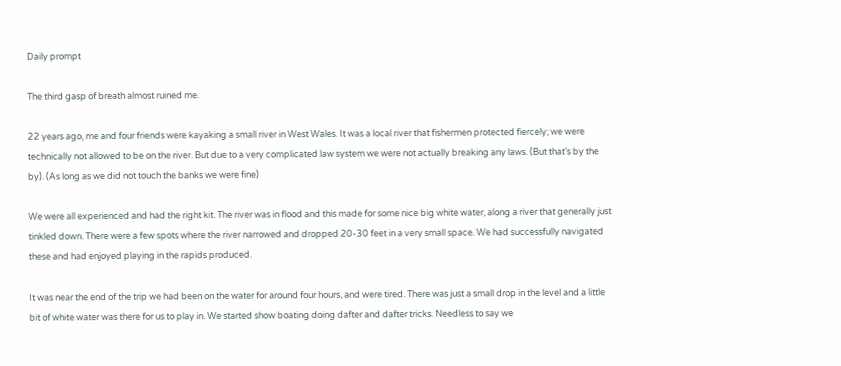Daily prompt

The third gasp of breath almost ruined me.

22 years ago, me and four friends were kayaking a small river in West Wales. It was a local river that fishermen protected fiercely; we were technically not allowed to be on the river. But due to a very complicated law system we were not actually breaking any laws. (But that’s by the by). (As long as we did not touch the banks we were fine)

We were all experienced and had the right kit. The river was in flood and this made for some nice big white water, along a river that generally just tinkled down. There were a few spots where the river narrowed and dropped 20-30 feet in a very small space. We had successfully navigated these and had enjoyed playing in the rapids produced.

It was near the end of the trip we had been on the water for around four hours, and were tired. There was just a small drop in the level and a little bit of white water was there for us to play in. We started show boating doing dafter and dafter tricks. Needless to say we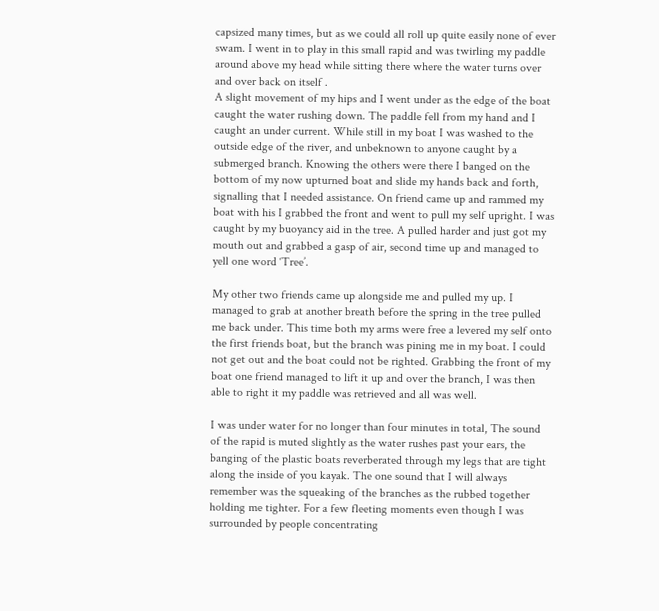capsized many times, but as we could all roll up quite easily none of ever swam. I went in to play in this small rapid and was twirling my paddle around above my head while sitting there where the water turns over and over back on itself .
A slight movement of my hips and I went under as the edge of the boat caught the water rushing down. The paddle fell from my hand and I caught an under current. While still in my boat I was washed to the outside edge of the river, and unbeknown to anyone caught by a submerged branch. Knowing the others were there I banged on the bottom of my now upturned boat and slide my hands back and forth, signalling that I needed assistance. On friend came up and rammed my boat with his I grabbed the front and went to pull my self upright. I was caught by my buoyancy aid in the tree. A pulled harder and just got my mouth out and grabbed a gasp of air, second time up and managed to yell one word ‘Tree’.

My other two friends came up alongside me and pulled my up. I managed to grab at another breath before the spring in the tree pulled me back under. This time both my arms were free a levered my self onto the first friends boat, but the branch was pining me in my boat. I could not get out and the boat could not be righted. Grabbing the front of my boat one friend managed to lift it up and over the branch, I was then able to right it my paddle was retrieved and all was well.

I was under water for no longer than four minutes in total, The sound of the rapid is muted slightly as the water rushes past your ears, the banging of the plastic boats reverberated through my legs that are tight along the inside of you kayak. The one sound that I will always remember was the squeaking of the branches as the rubbed together holding me tighter. For a few fleeting moments even though I was surrounded by people concentrating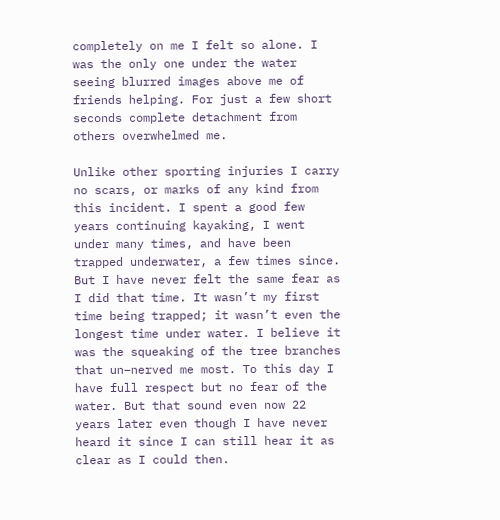completely on me I felt so alone. I was the only one under the water seeing blurred images above me of friends helping. For just a few short seconds complete detachment from others overwhelmed me.

Unlike other sporting injuries I carry no scars, or marks of any kind from this incident. I spent a good few years continuing kayaking, I went under many times, and have been trapped underwater, a few times since. But I have never felt the same fear as I did that time. It wasn’t my first time being trapped; it wasn’t even the longest time under water. I believe it was the squeaking of the tree branches that un–nerved me most. To this day I have full respect but no fear of the water. But that sound even now 22 years later even though I have never heard it since I can still hear it as clear as I could then.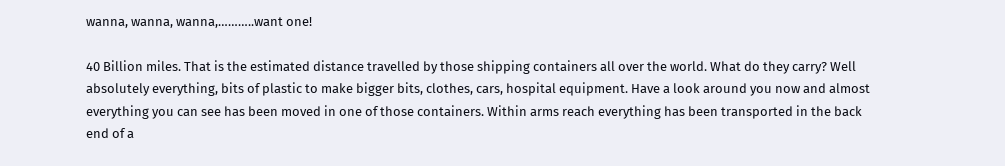wanna, wanna, wanna,………..want one!

40 Billion miles. That is the estimated distance travelled by those shipping containers all over the world. What do they carry? Well absolutely everything, bits of plastic to make bigger bits, clothes, cars, hospital equipment. Have a look around you now and almost everything you can see has been moved in one of those containers. Within arms reach everything has been transported in the back end of a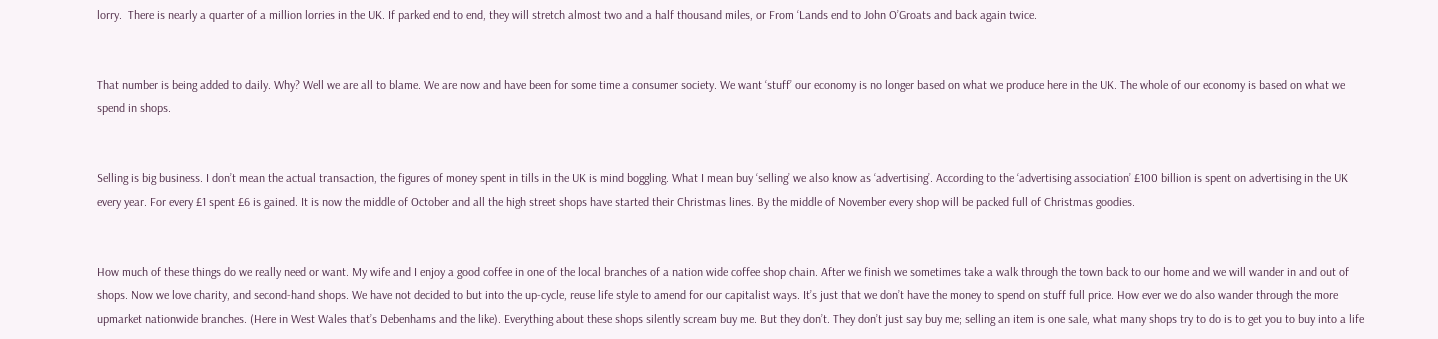lorry.  There is nearly a quarter of a million lorries in the UK. If parked end to end, they will stretch almost two and a half thousand miles, or From ‘Lands end to John O’Groats and back again twice.


That number is being added to daily. Why? Well we are all to blame. We are now and have been for some time a consumer society. We want ‘stuff’ our economy is no longer based on what we produce here in the UK. The whole of our economy is based on what we spend in shops.


Selling is big business. I don’t mean the actual transaction, the figures of money spent in tills in the UK is mind boggling. What I mean buy ‘selling’ we also know as ‘advertising’. According to the ‘advertising association’ £100 billion is spent on advertising in the UK every year. For every £1 spent £6 is gained. It is now the middle of October and all the high street shops have started their Christmas lines. By the middle of November every shop will be packed full of Christmas goodies.


How much of these things do we really need or want. My wife and I enjoy a good coffee in one of the local branches of a nation wide coffee shop chain. After we finish we sometimes take a walk through the town back to our home and we will wander in and out of shops. Now we love charity, and second-hand shops. We have not decided to but into the up-cycle, reuse life style to amend for our capitalist ways. It’s just that we don’t have the money to spend on stuff full price. How ever we do also wander through the more upmarket nationwide branches. (Here in West Wales that’s Debenhams and the like). Everything about these shops silently scream buy me. But they don’t. They don’t just say buy me; selling an item is one sale, what many shops try to do is to get you to buy into a life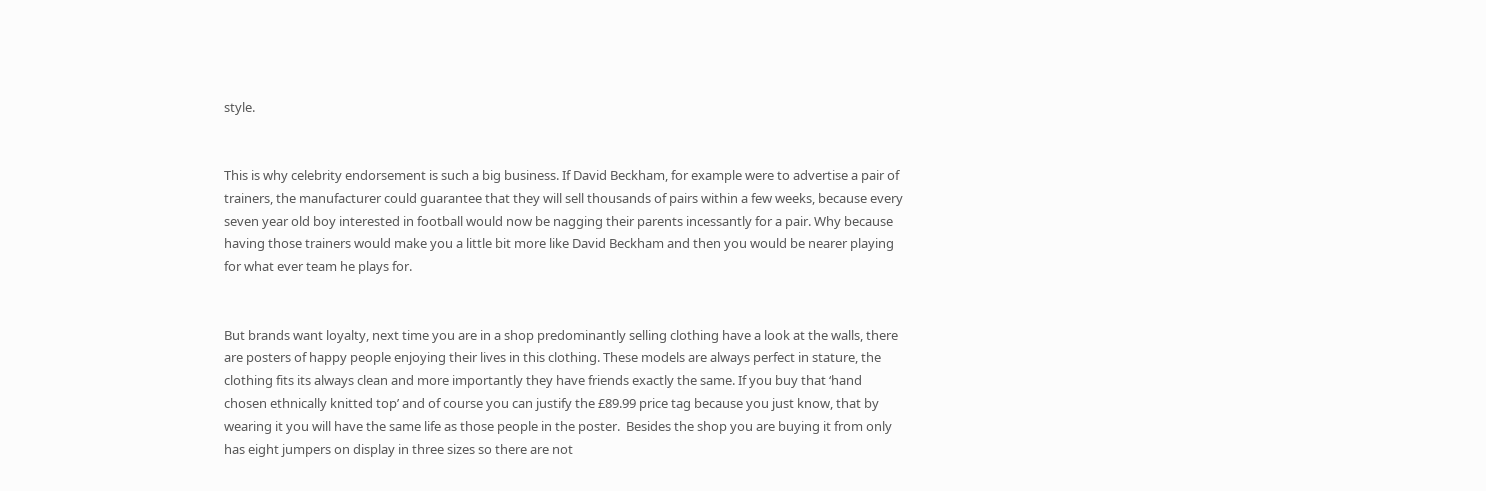style.


This is why celebrity endorsement is such a big business. If David Beckham, for example were to advertise a pair of trainers, the manufacturer could guarantee that they will sell thousands of pairs within a few weeks, because every seven year old boy interested in football would now be nagging their parents incessantly for a pair. Why because having those trainers would make you a little bit more like David Beckham and then you would be nearer playing for what ever team he plays for.


But brands want loyalty, next time you are in a shop predominantly selling clothing have a look at the walls, there are posters of happy people enjoying their lives in this clothing. These models are always perfect in stature, the clothing fits its always clean and more importantly they have friends exactly the same. If you buy that ‘hand chosen ethnically knitted top’ and of course you can justify the £89.99 price tag because you just know, that by wearing it you will have the same life as those people in the poster.  Besides the shop you are buying it from only has eight jumpers on display in three sizes so there are not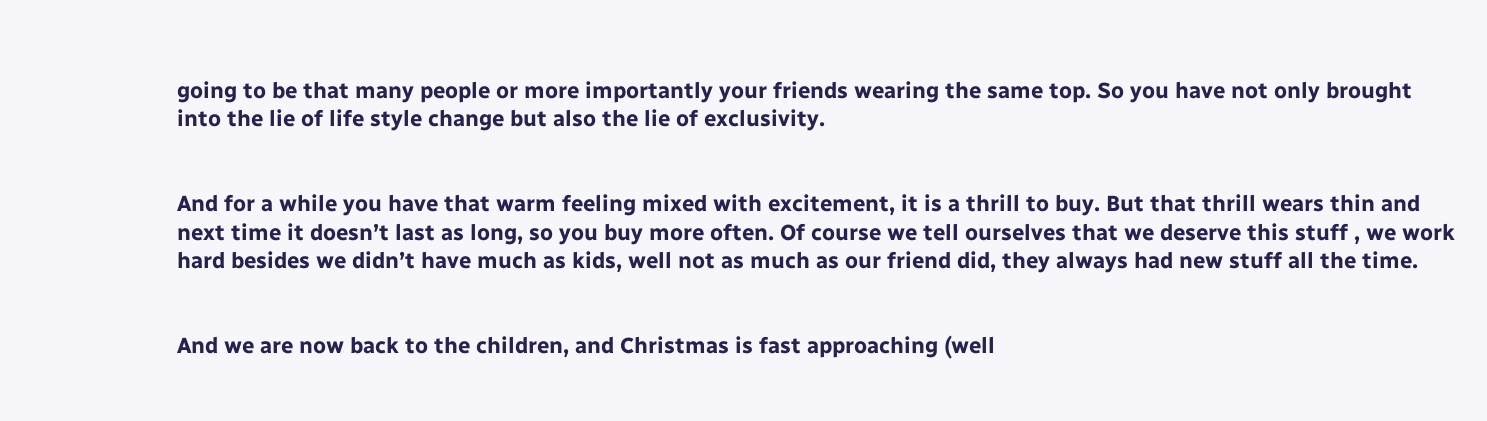going to be that many people or more importantly your friends wearing the same top. So you have not only brought into the lie of life style change but also the lie of exclusivity.


And for a while you have that warm feeling mixed with excitement, it is a thrill to buy. But that thrill wears thin and next time it doesn’t last as long, so you buy more often. Of course we tell ourselves that we deserve this stuff , we work hard besides we didn’t have much as kids, well not as much as our friend did, they always had new stuff all the time.


And we are now back to the children, and Christmas is fast approaching (well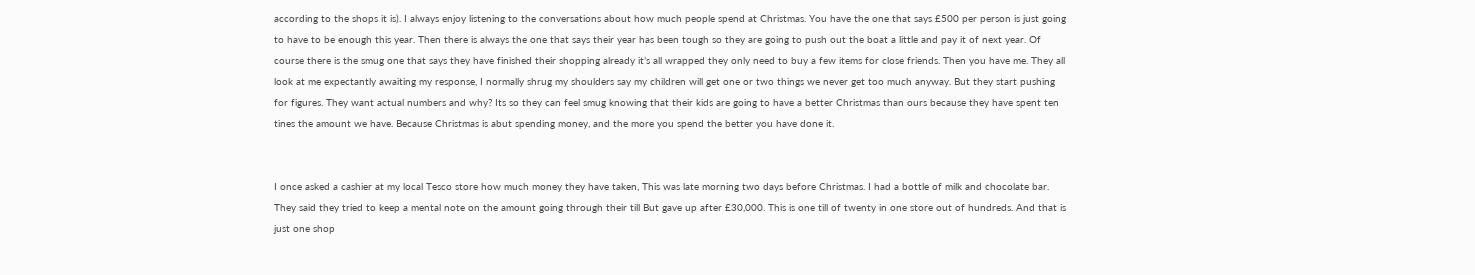according to the shops it is). I always enjoy listening to the conversations about how much people spend at Christmas. You have the one that says £500 per person is just going to have to be enough this year. Then there is always the one that says their year has been tough so they are going to push out the boat a little and pay it of next year. Of course there is the smug one that says they have finished their shopping already it’s all wrapped they only need to buy a few items for close friends. Then you have me. They all look at me expectantly awaiting my response, I normally shrug my shoulders say my children will get one or two things we never get too much anyway. But they start pushing for figures. They want actual numbers and why? Its so they can feel smug knowing that their kids are going to have a better Christmas than ours because they have spent ten tines the amount we have. Because Christmas is abut spending money, and the more you spend the better you have done it.


I once asked a cashier at my local Tesco store how much money they have taken, This was late morning two days before Christmas. I had a bottle of milk and chocolate bar. They said they tried to keep a mental note on the amount going through their till But gave up after £30,000. This is one till of twenty in one store out of hundreds. And that is just one shop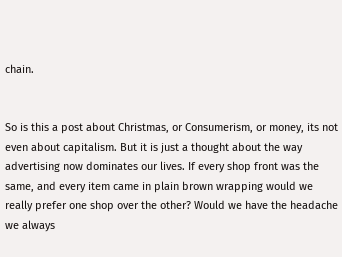chain.


So is this a post about Christmas, or Consumerism, or money, its not even about capitalism. But it is just a thought about the way advertising now dominates our lives. If every shop front was the same, and every item came in plain brown wrapping would we really prefer one shop over the other? Would we have the headache we always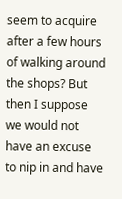seem to acquire after a few hours of walking around the shops? But then I suppose we would not have an excuse to nip in and have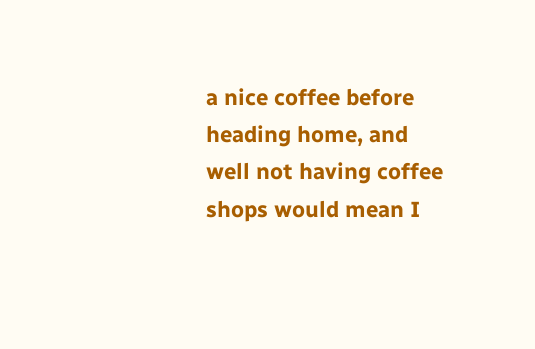a nice coffee before heading home, and well not having coffee shops would mean I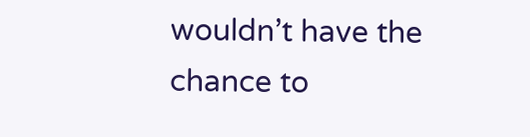wouldn’t have the chance to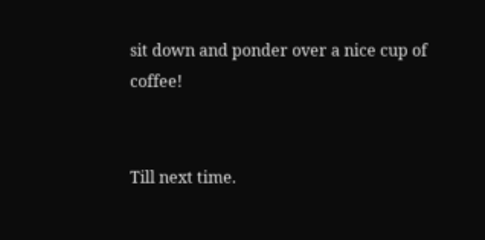sit down and ponder over a nice cup of coffee!


Till next time.